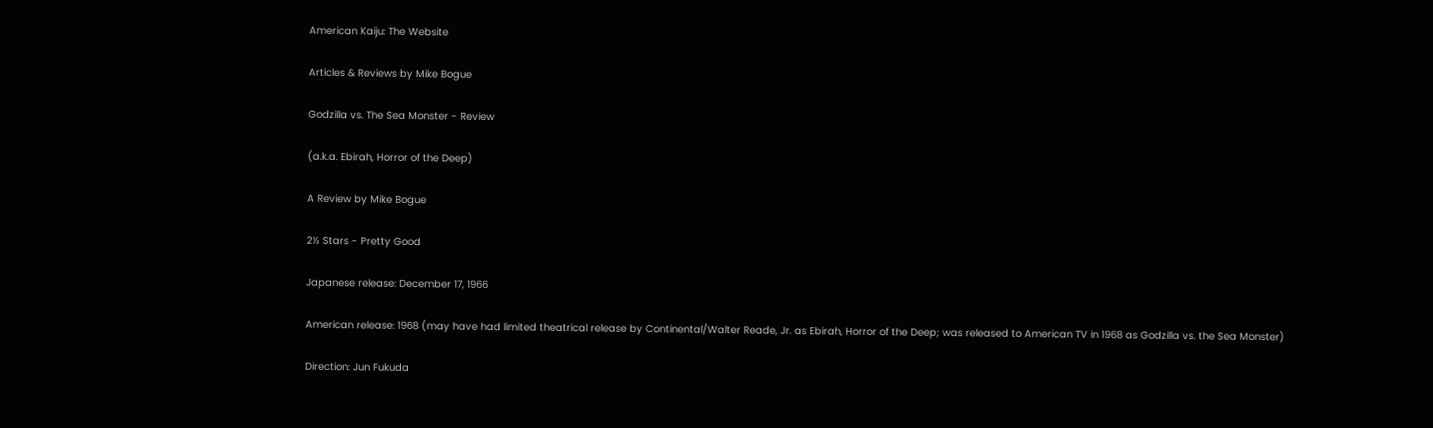American Kaiju: The Website

Articles & Reviews by Mike Bogue

Godzilla vs. The Sea Monster - Review

(a.k.a. Ebirah, Horror of the Deep)

A Review by Mike Bogue

2½ Stars - Pretty Good

Japanese release: December 17, 1966

American release: 1968 (may have had limited theatrical release by Continental/Walter Reade, Jr. as Ebirah, Horror of the Deep; was released to American TV in 1968 as Godzilla vs. the Sea Monster)

Direction: Jun Fukuda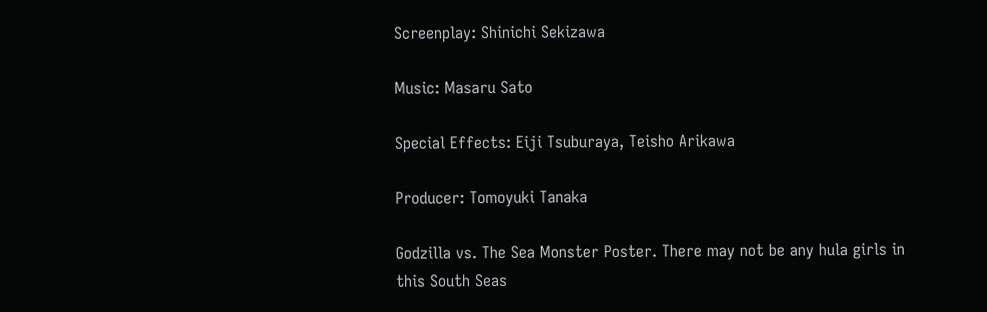Screenplay: Shinichi Sekizawa

Music: Masaru Sato

Special Effects: Eiji Tsuburaya, Teisho Arikawa

Producer: Tomoyuki Tanaka

Godzilla vs. The Sea Monster Poster. There may not be any hula girls in this South Seas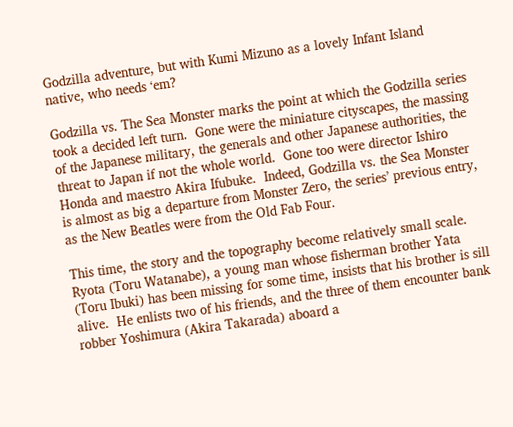Godzilla adventure, but with Kumi Mizuno as a lovely Infant Island native, who needs ‘em?

Godzilla vs. The Sea Monster marks the point at which the Godzilla series took a decided left turn.  Gone were the miniature cityscapes, the massing of the Japanese military, the generals and other Japanese authorities, the threat to Japan if not the whole world.  Gone too were director Ishiro Honda and maestro Akira Ifubuke.  Indeed, Godzilla vs. the Sea Monster is almost as big a departure from Monster Zero, the series’ previous entry, as the New Beatles were from the Old Fab Four.

This time, the story and the topography become relatively small scale.  Ryota (Toru Watanabe), a young man whose fisherman brother Yata (Toru Ibuki) has been missing for some time, insists that his brother is sill alive.  He enlists two of his friends, and the three of them encounter bank robber Yoshimura (Akira Takarada) aboard a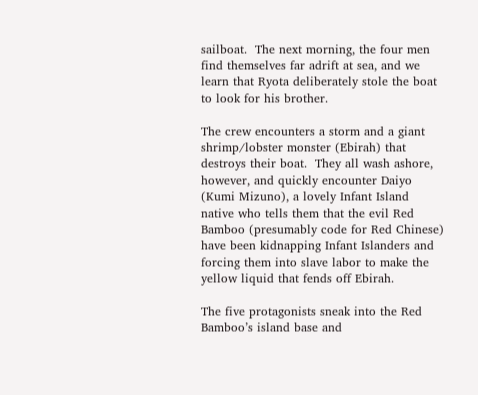sailboat.  The next morning, the four men find themselves far adrift at sea, and we learn that Ryota deliberately stole the boat to look for his brother.

The crew encounters a storm and a giant shrimp/lobster monster (Ebirah) that destroys their boat.  They all wash ashore, however, and quickly encounter Daiyo (Kumi Mizuno), a lovely Infant Island native who tells them that the evil Red Bamboo (presumably code for Red Chinese) have been kidnapping Infant Islanders and forcing them into slave labor to make the yellow liquid that fends off Ebirah.

The five protagonists sneak into the Red Bamboo’s island base and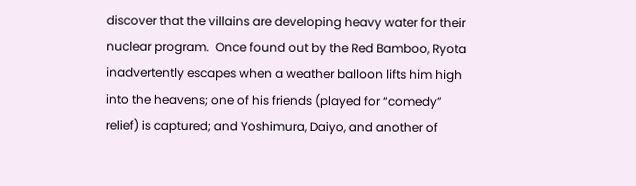discover that the villains are developing heavy water for their nuclear program.  Once found out by the Red Bamboo, Ryota inadvertently escapes when a weather balloon lifts him high into the heavens; one of his friends (played for “comedy” relief) is captured; and Yoshimura, Daiyo, and another of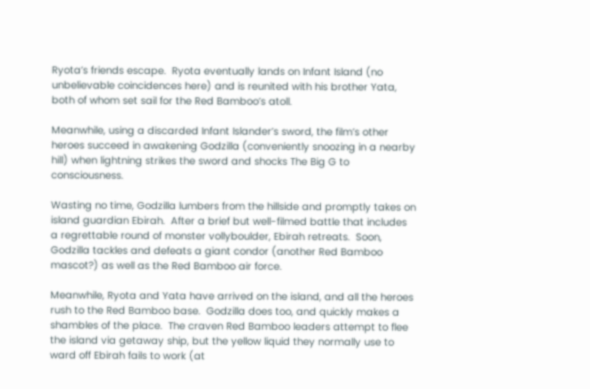Ryota’s friends escape.  Ryota eventually lands on Infant Island (no unbelievable coincidences here) and is reunited with his brother Yata, both of whom set sail for the Red Bamboo’s atoll.

Meanwhile, using a discarded Infant Islander’s sword, the film’s other heroes succeed in awakening Godzilla (conveniently snoozing in a nearby hill) when lightning strikes the sword and shocks The Big G to consciousness.

Wasting no time, Godzilla lumbers from the hillside and promptly takes on island guardian Ebirah.  After a brief but well-filmed battle that includes a regrettable round of monster vollyboulder, Ebirah retreats.  Soon, Godzilla tackles and defeats a giant condor (another Red Bamboo mascot?) as well as the Red Bamboo air force.

Meanwhile, Ryota and Yata have arrived on the island, and all the heroes rush to the Red Bamboo base.  Godzilla does too, and quickly makes a shambles of the place.  The craven Red Bamboo leaders attempt to flee the island via getaway ship, but the yellow liquid they normally use to ward off Ebirah fails to work (at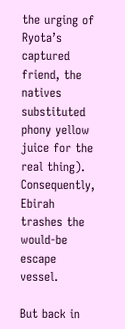the urging of Ryota’s captured friend, the natives substituted phony yellow juice for the real thing).  Consequently, Ebirah trashes the would-be escape vessel.

But back in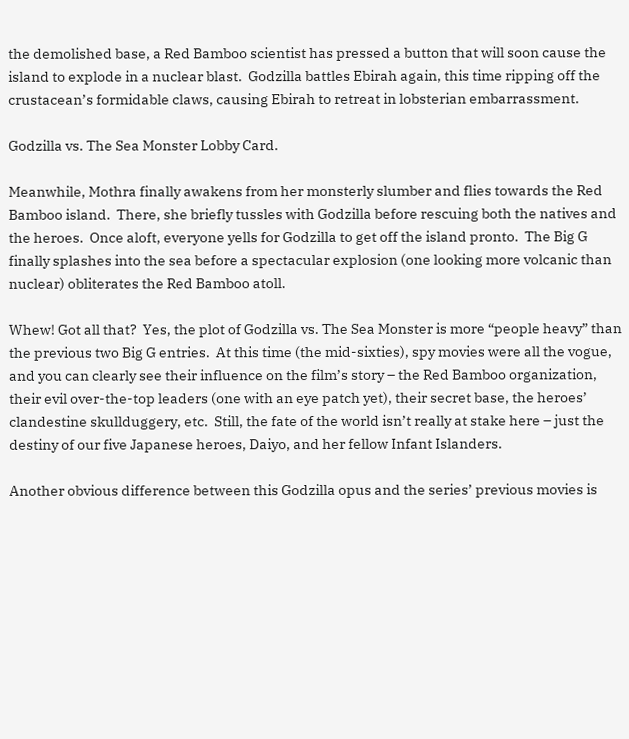the demolished base, a Red Bamboo scientist has pressed a button that will soon cause the island to explode in a nuclear blast.  Godzilla battles Ebirah again, this time ripping off the crustacean’s formidable claws, causing Ebirah to retreat in lobsterian embarrassment.

Godzilla vs. The Sea Monster Lobby Card.

Meanwhile, Mothra finally awakens from her monsterly slumber and flies towards the Red Bamboo island.  There, she briefly tussles with Godzilla before rescuing both the natives and the heroes.  Once aloft, everyone yells for Godzilla to get off the island pronto.  The Big G finally splashes into the sea before a spectacular explosion (one looking more volcanic than nuclear) obliterates the Red Bamboo atoll.

Whew! Got all that?  Yes, the plot of Godzilla vs. The Sea Monster is more “people heavy” than the previous two Big G entries.  At this time (the mid-sixties), spy movies were all the vogue, and you can clearly see their influence on the film’s story – the Red Bamboo organization, their evil over-the-top leaders (one with an eye patch yet), their secret base, the heroes’ clandestine skullduggery, etc.  Still, the fate of the world isn’t really at stake here – just the destiny of our five Japanese heroes, Daiyo, and her fellow Infant Islanders.

Another obvious difference between this Godzilla opus and the series’ previous movies is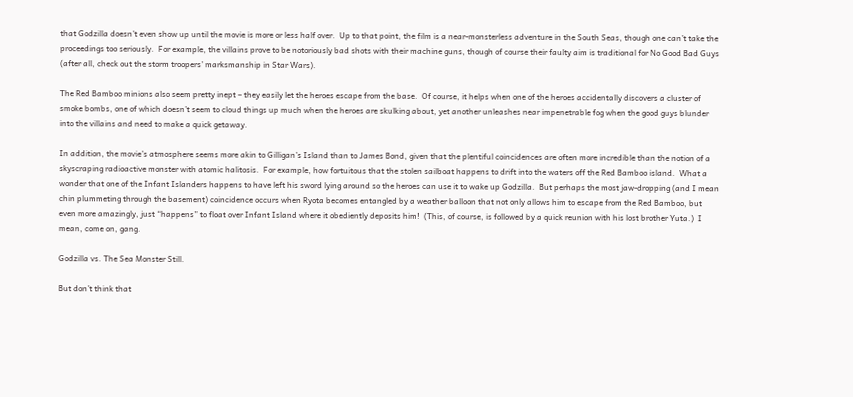that Godzilla doesn’t even show up until the movie is more or less half over.  Up to that point, the film is a near-monsterless adventure in the South Seas, though one can’t take the proceedings too seriously.  For example, the villains prove to be notoriously bad shots with their machine guns, though of course their faulty aim is traditional for No Good Bad Guys (after all, check out the storm troopers’ marksmanship in Star Wars).

The Red Bamboo minions also seem pretty inept – they easily let the heroes escape from the base.  Of course, it helps when one of the heroes accidentally discovers a cluster of smoke bombs, one of which doesn’t seem to cloud things up much when the heroes are skulking about, yet another unleashes near impenetrable fog when the good guys blunder into the villains and need to make a quick getaway.

In addition, the movie’s atmosphere seems more akin to Gilligan’s Island than to James Bond, given that the plentiful coincidences are often more incredible than the notion of a skyscraping radioactive monster with atomic halitosis.  For example, how fortuitous that the stolen sailboat happens to drift into the waters off the Red Bamboo island.  What a wonder that one of the Infant Islanders happens to have left his sword lying around so the heroes can use it to wake up Godzilla.  But perhaps the most jaw-dropping (and I mean chin plummeting through the basement) coincidence occurs when Ryota becomes entangled by a weather balloon that not only allows him to escape from the Red Bamboo, but even more amazingly, just “happens” to float over Infant Island where it obediently deposits him!  (This, of course, is followed by a quick reunion with his lost brother Yuta.)  I mean, come on, gang.

Godzilla vs. The Sea Monster Still.

But don’t think that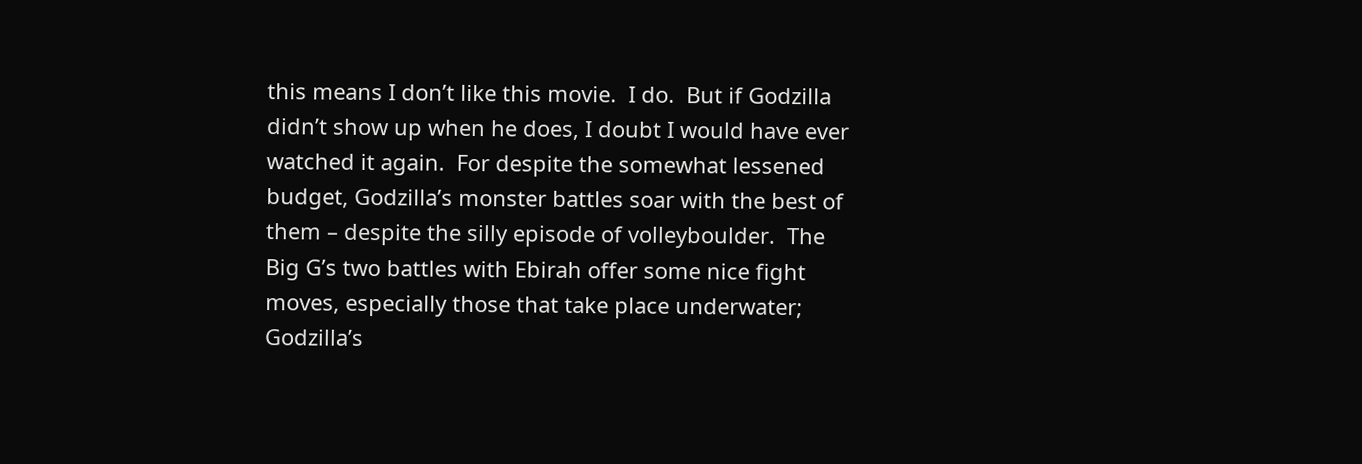this means I don’t like this movie.  I do.  But if Godzilla didn’t show up when he does, I doubt I would have ever watched it again.  For despite the somewhat lessened budget, Godzilla’s monster battles soar with the best of them – despite the silly episode of volleyboulder.  The Big G’s two battles with Ebirah offer some nice fight moves, especially those that take place underwater; Godzilla’s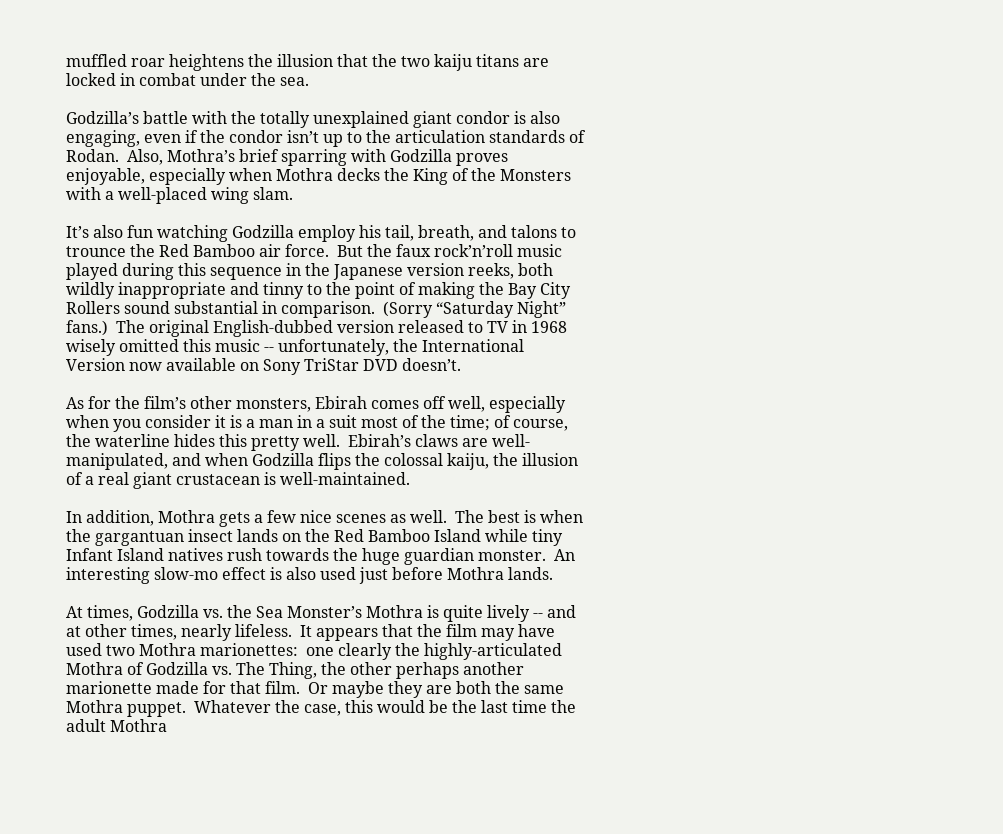muffled roar heightens the illusion that the two kaiju titans are locked in combat under the sea.

Godzilla’s battle with the totally unexplained giant condor is also engaging, even if the condor isn’t up to the articulation standards of Rodan.  Also, Mothra’s brief sparring with Godzilla proves enjoyable, especially when Mothra decks the King of the Monsters with a well-placed wing slam.

It’s also fun watching Godzilla employ his tail, breath, and talons to trounce the Red Bamboo air force.  But the faux rock’n’roll music played during this sequence in the Japanese version reeks, both wildly inappropriate and tinny to the point of making the Bay City Rollers sound substantial in comparison.  (Sorry “Saturday Night” fans.)  The original English-dubbed version released to TV in 1968 wisely omitted this music -- unfortunately, the International Version now available on Sony TriStar DVD doesn’t.

As for the film’s other monsters, Ebirah comes off well, especially when you consider it is a man in a suit most of the time; of course, the waterline hides this pretty well.  Ebirah’s claws are well-manipulated, and when Godzilla flips the colossal kaiju, the illusion of a real giant crustacean is well-maintained.

In addition, Mothra gets a few nice scenes as well.  The best is when the gargantuan insect lands on the Red Bamboo Island while tiny Infant Island natives rush towards the huge guardian monster.  An interesting slow-mo effect is also used just before Mothra lands.

At times, Godzilla vs. the Sea Monster’s Mothra is quite lively -- and at other times, nearly lifeless.  It appears that the film may have used two Mothra marionettes:  one clearly the highly-articulated Mothra of Godzilla vs. The Thing, the other perhaps another marionette made for that film.  Or maybe they are both the same Mothra puppet.  Whatever the case, this would be the last time the adult Mothra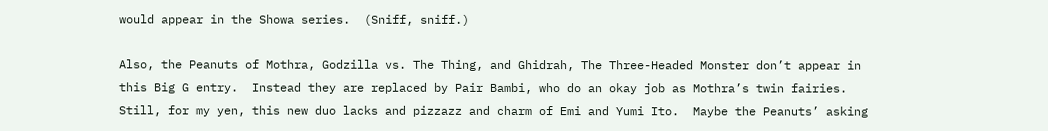would appear in the Showa series.  (Sniff, sniff.)

Also, the Peanuts of Mothra, Godzilla vs. The Thing, and Ghidrah, The Three-Headed Monster don’t appear in this Big G entry.  Instead they are replaced by Pair Bambi, who do an okay job as Mothra’s twin fairies.  Still, for my yen, this new duo lacks and pizzazz and charm of Emi and Yumi Ito.  Maybe the Peanuts’ asking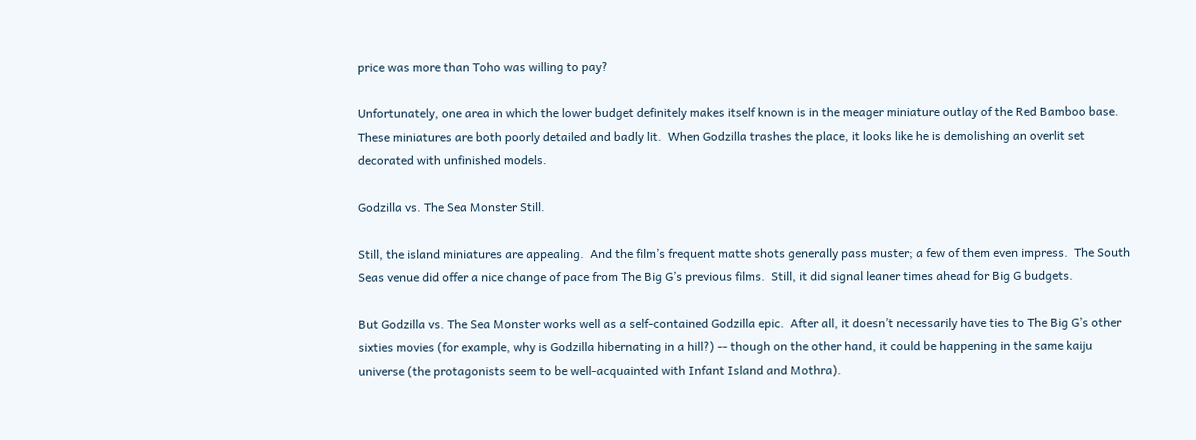price was more than Toho was willing to pay?

Unfortunately, one area in which the lower budget definitely makes itself known is in the meager miniature outlay of the Red Bamboo base.  These miniatures are both poorly detailed and badly lit.  When Godzilla trashes the place, it looks like he is demolishing an overlit set decorated with unfinished models.

Godzilla vs. The Sea Monster Still.

Still, the island miniatures are appealing.  And the film’s frequent matte shots generally pass muster; a few of them even impress.  The South Seas venue did offer a nice change of pace from The Big G’s previous films.  Still, it did signal leaner times ahead for Big G budgets.

But Godzilla vs. The Sea Monster works well as a self-contained Godzilla epic.  After all, it doesn’t necessarily have ties to The Big G’s other sixties movies (for example, why is Godzilla hibernating in a hill?) -- though on the other hand, it could be happening in the same kaiju universe (the protagonists seem to be well-acquainted with Infant Island and Mothra).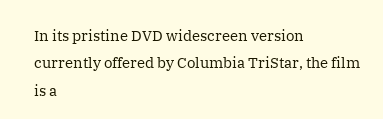In its pristine DVD widescreen version currently offered by Columbia TriStar, the film is a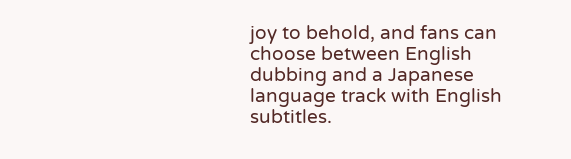joy to behold, and fans can choose between English dubbing and a Japanese language track with English subtitles.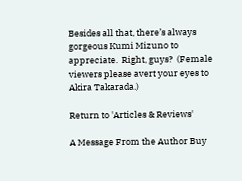Besides all that, there’s always gorgeous Kumi Mizuno to appreciate.  Right, guys?  (Female viewers please avert your eyes to Akira Takarada.)

Return to 'Articles & Reviews'

A Message From the Author Buy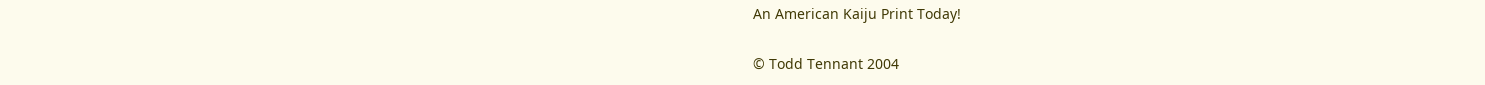An American Kaiju Print Today!

© Todd Tennant 2004